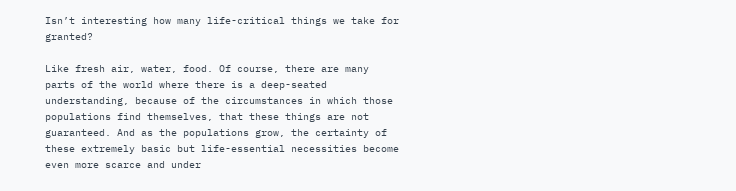Isn’t interesting how many life-critical things we take for granted?

Like fresh air, water, food. Of course, there are many parts of the world where there is a deep-seated understanding, because of the circumstances in which those populations find themselves, that these things are not guaranteed. And as the populations grow, the certainty of these extremely basic but life-essential necessities become even more scarce and under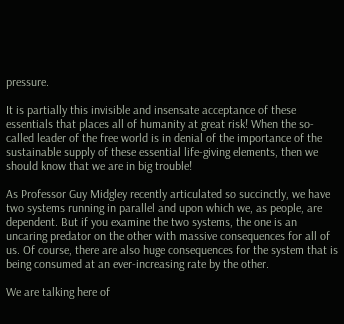pressure.

It is partially this invisible and insensate acceptance of these essentials that places all of humanity at great risk! When the so-called leader of the free world is in denial of the importance of the sustainable supply of these essential life-giving elements, then we should know that we are in big trouble!

As Professor Guy Midgley recently articulated so succinctly, we have two systems running in parallel and upon which we, as people, are dependent. But if you examine the two systems, the one is an uncaring predator on the other with massive consequences for all of us. Of course, there are also huge consequences for the system that is being consumed at an ever-increasing rate by the other.

We are talking here of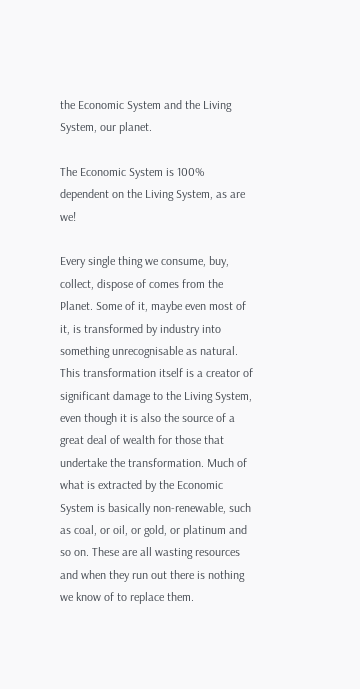the Economic System and the Living System, our planet.

The Economic System is 100% dependent on the Living System, as are we!

Every single thing we consume, buy, collect, dispose of comes from the Planet. Some of it, maybe even most of it, is transformed by industry into something unrecognisable as natural. This transformation itself is a creator of significant damage to the Living System, even though it is also the source of a great deal of wealth for those that undertake the transformation. Much of what is extracted by the Economic System is basically non-renewable, such as coal, or oil, or gold, or platinum and so on. These are all wasting resources and when they run out there is nothing we know of to replace them.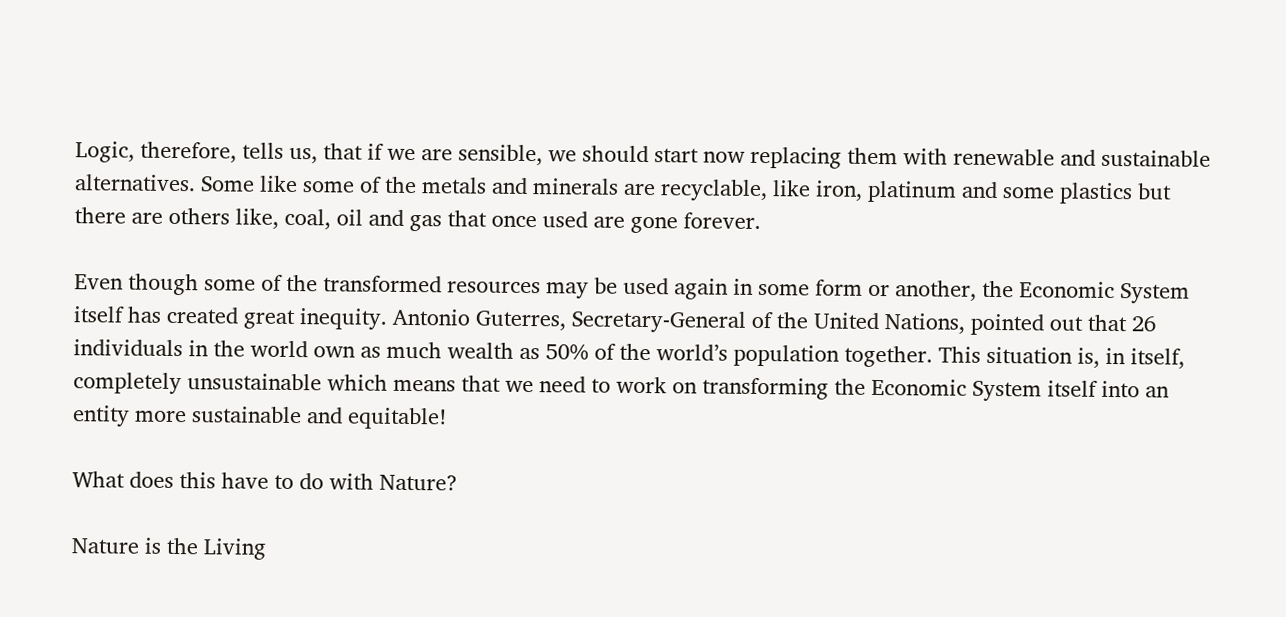Logic, therefore, tells us, that if we are sensible, we should start now replacing them with renewable and sustainable alternatives. Some like some of the metals and minerals are recyclable, like iron, platinum and some plastics but there are others like, coal, oil and gas that once used are gone forever.

Even though some of the transformed resources may be used again in some form or another, the Economic System itself has created great inequity. Antonio Guterres, Secretary-General of the United Nations, pointed out that 26 individuals in the world own as much wealth as 50% of the world’s population together. This situation is, in itself, completely unsustainable which means that we need to work on transforming the Economic System itself into an entity more sustainable and equitable!

What does this have to do with Nature?

Nature is the Living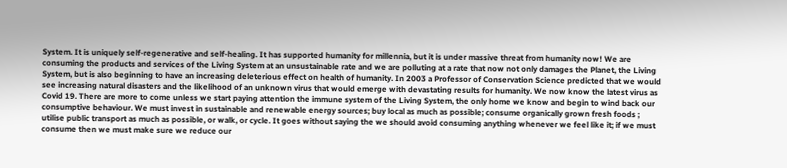System. It is uniquely self-regenerative and self-healing. It has supported humanity for millennia, but it is under massive threat from humanity now! We are consuming the products and services of the Living System at an unsustainable rate and we are polluting at a rate that now not only damages the Planet, the Living System, but is also beginning to have an increasing deleterious effect on health of humanity. In 2003 a Professor of Conservation Science predicted that we would see increasing natural disasters and the likelihood of an unknown virus that would emerge with devastating results for humanity. We now know the latest virus as Covid 19. There are more to come unless we start paying attention the immune system of the Living System, the only home we know and begin to wind back our consumptive behaviour. We must invest in sustainable and renewable energy sources; buy local as much as possible; consume organically grown fresh foods ; utilise public transport as much as possible, or walk, or cycle. It goes without saying the we should avoid consuming anything whenever we feel like it; if we must consume then we must make sure we reduce our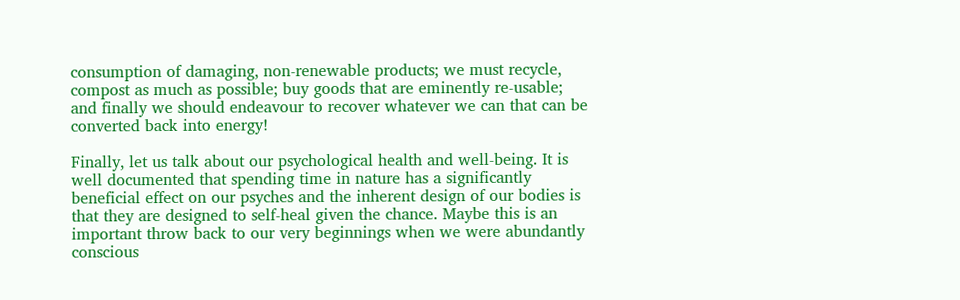consumption of damaging, non-renewable products; we must recycle, compost as much as possible; buy goods that are eminently re-usable; and finally we should endeavour to recover whatever we can that can be converted back into energy!

Finally, let us talk about our psychological health and well-being. It is well documented that spending time in nature has a significantly beneficial effect on our psyches and the inherent design of our bodies is that they are designed to self-heal given the chance. Maybe this is an important throw back to our very beginnings when we were abundantly conscious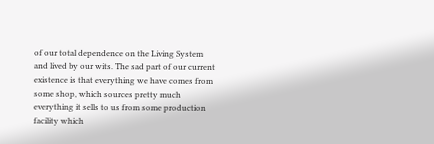of our total dependence on the Living System and lived by our wits. The sad part of our current existence is that everything we have comes from some shop, which sources pretty much everything it sells to us from some production facility which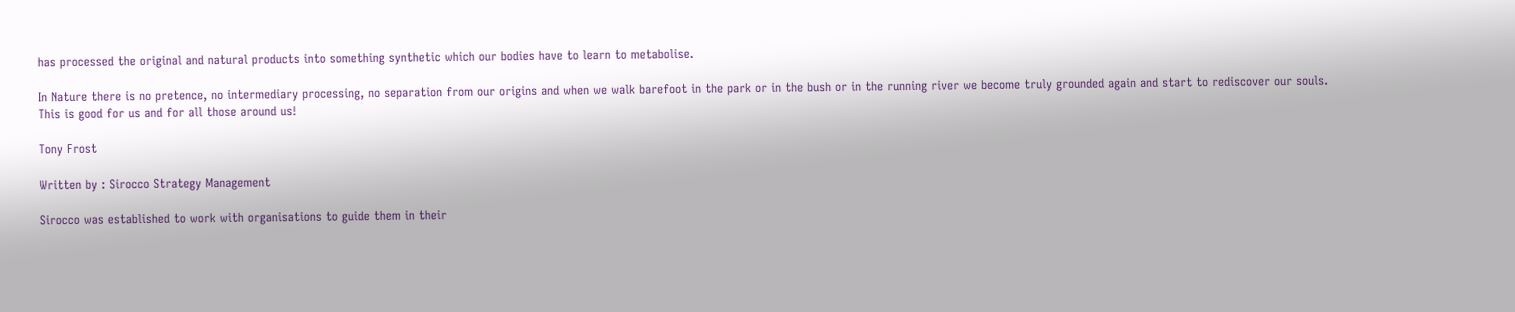has processed the original and natural products into something synthetic which our bodies have to learn to metabolise.

In Nature there is no pretence, no intermediary processing, no separation from our origins and when we walk barefoot in the park or in the bush or in the running river we become truly grounded again and start to rediscover our souls. This is good for us and for all those around us!

Tony Frost

Written by : Sirocco Strategy Management

Sirocco was established to work with organisations to guide them in their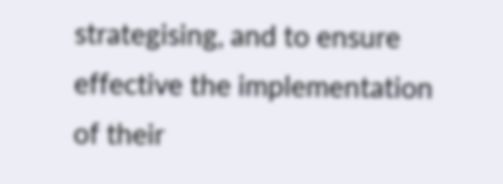strategising, and to ensure effective the implementation of their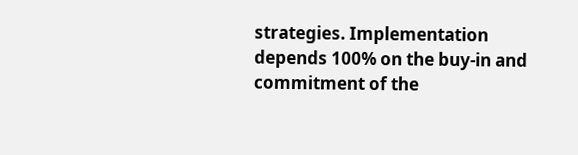strategies. Implementation depends 100% on the buy-in and commitment of the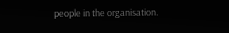people in the organisation.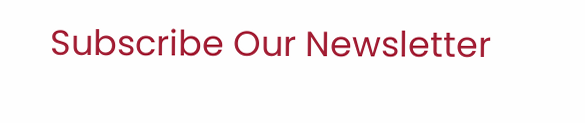Subscribe Our Newsletter